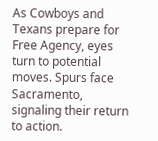As Cowboys and Texans prepare for Free Agency, eyes turn to potential moves. Spurs face Sacramento, signaling their return to action.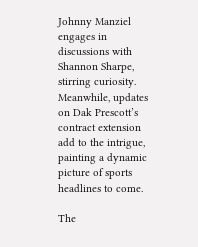Johnny Manziel engages in discussions with Shannon Sharpe, stirring curiosity. Meanwhile, updates on Dak Prescott’s contract extension add to the intrigue, painting a dynamic picture of sports headlines to come.

The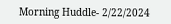Morning Huddle- 2/22/2024